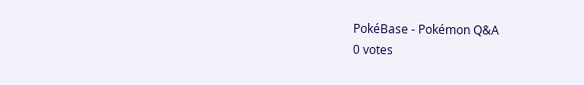PokéBase - Pokémon Q&A
0 votes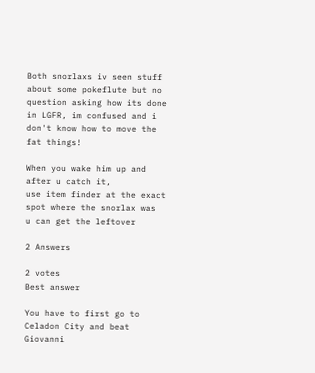Both snorlaxs iv seen stuff about some pokeflute but no question asking how its done in LGFR, im confused and i don't know how to move the fat things!

When you wake him up and after u catch it,
use item finder at the exact spot where the snorlax was
u can get the leftover

2 Answers

2 votes
Best answer

You have to first go to Celadon City and beat Giovanni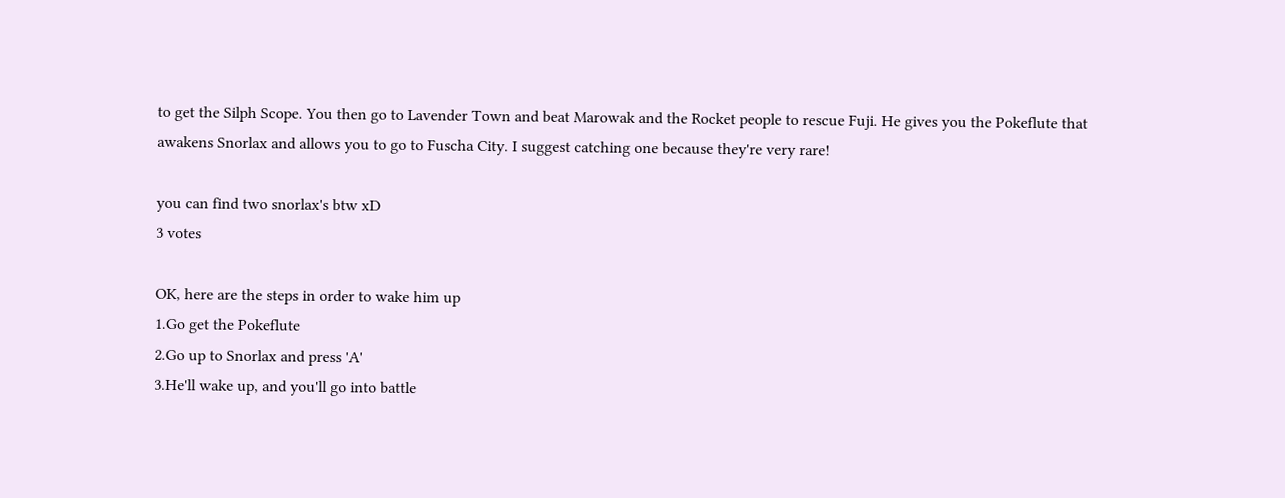to get the Silph Scope. You then go to Lavender Town and beat Marowak and the Rocket people to rescue Fuji. He gives you the Pokeflute that awakens Snorlax and allows you to go to Fuscha City. I suggest catching one because they're very rare!

you can find two snorlax's btw xD
3 votes

OK, here are the steps in order to wake him up
1.Go get the Pokeflute
2.Go up to Snorlax and press 'A'
3.He'll wake up, and you'll go into battle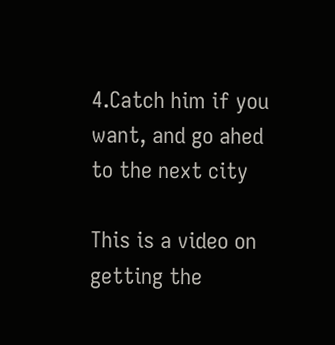4.Catch him if you want, and go ahed to the next city

This is a video on getting the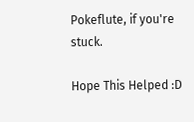Pokeflute, if you're stuck.

Hope This Helped :D